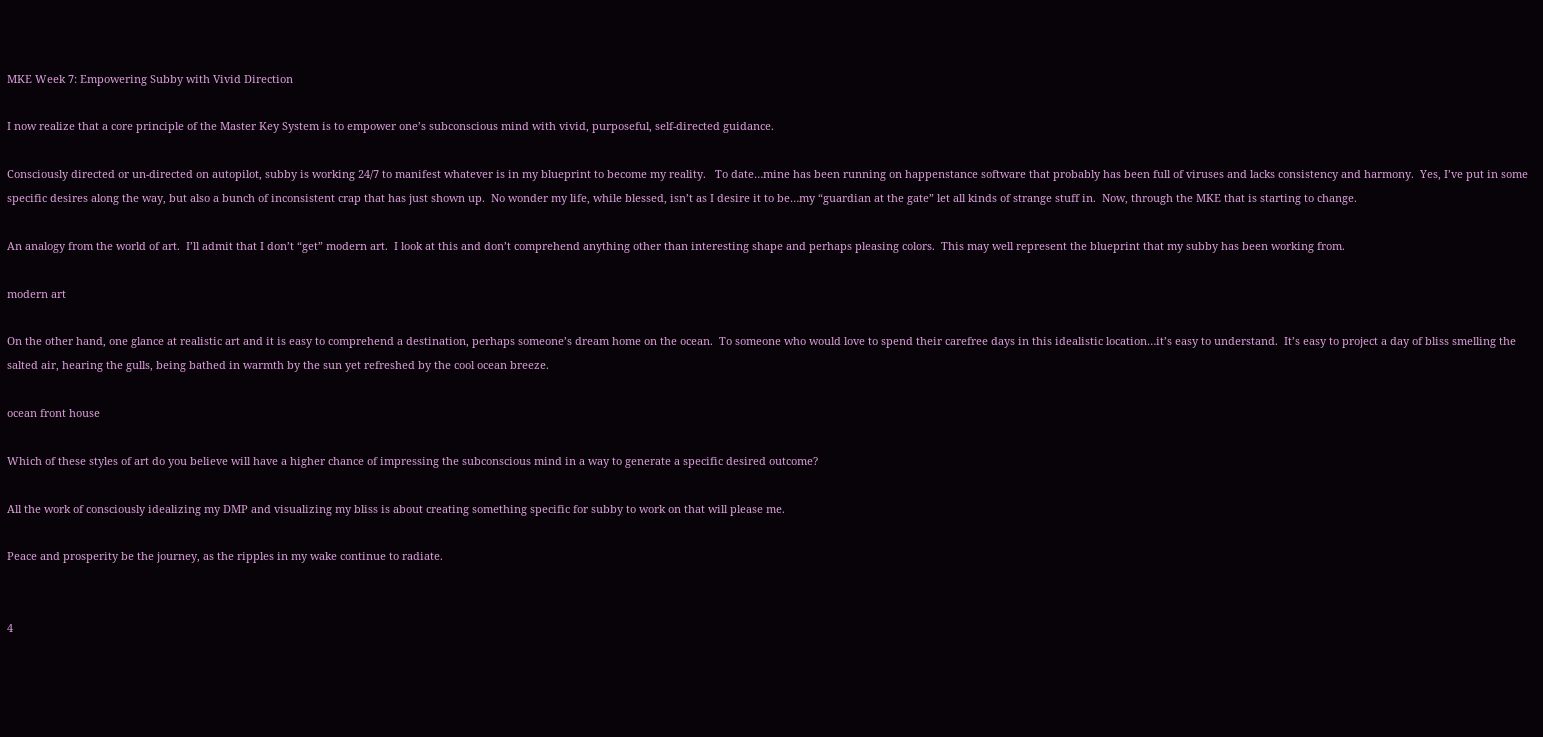MKE Week 7: Empowering Subby with Vivid Direction

I now realize that a core principle of the Master Key System is to empower one’s subconscious mind with vivid, purposeful, self-directed guidance.

Consciously directed or un-directed on autopilot, subby is working 24/7 to manifest whatever is in my blueprint to become my reality.   To date…mine has been running on happenstance software that probably has been full of viruses and lacks consistency and harmony.  Yes, I’ve put in some specific desires along the way, but also a bunch of inconsistent crap that has just shown up.  No wonder my life, while blessed, isn’t as I desire it to be…my “guardian at the gate” let all kinds of strange stuff in.  Now, through the MKE that is starting to change.

An analogy from the world of art.  I’ll admit that I don’t “get” modern art.  I look at this and don’t comprehend anything other than interesting shape and perhaps pleasing colors.  This may well represent the blueprint that my subby has been working from.

modern art

On the other hand, one glance at realistic art and it is easy to comprehend a destination, perhaps someone’s dream home on the ocean.  To someone who would love to spend their carefree days in this idealistic location…it’s easy to understand.  It’s easy to project a day of bliss smelling the salted air, hearing the gulls, being bathed in warmth by the sun yet refreshed by the cool ocean breeze.

ocean front house

Which of these styles of art do you believe will have a higher chance of impressing the subconscious mind in a way to generate a specific desired outcome?

All the work of consciously idealizing my DMP and visualizing my bliss is about creating something specific for subby to work on that will please me.

Peace and prosperity be the journey, as the ripples in my wake continue to radiate.


4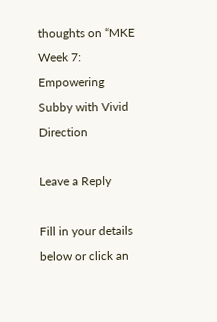thoughts on “MKE Week 7: Empowering Subby with Vivid Direction

Leave a Reply

Fill in your details below or click an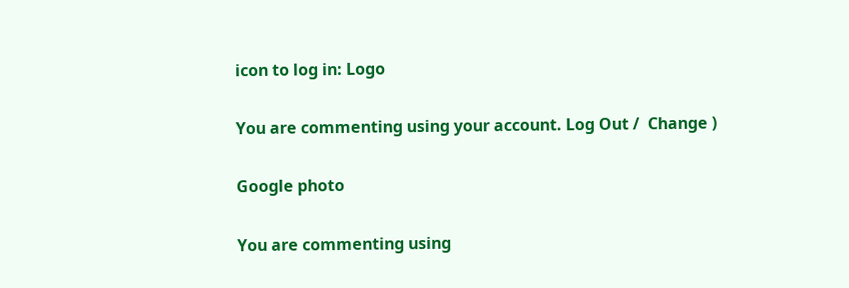icon to log in: Logo

You are commenting using your account. Log Out /  Change )

Google photo

You are commenting using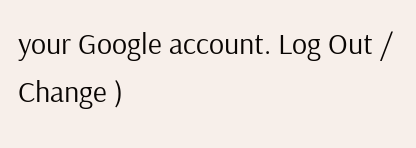your Google account. Log Out /  Change )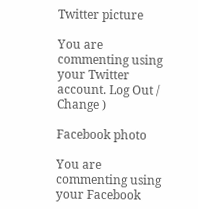Twitter picture

You are commenting using your Twitter account. Log Out /  Change )

Facebook photo

You are commenting using your Facebook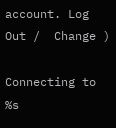account. Log Out /  Change )

Connecting to %s